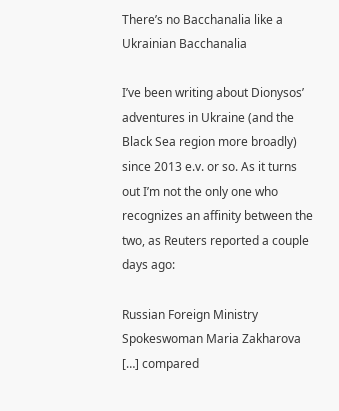There’s no Bacchanalia like a Ukrainian Bacchanalia

I’ve been writing about Dionysos’ adventures in Ukraine (and the Black Sea region more broadly) since 2013 e.v. or so. As it turns out I’m not the only one who recognizes an affinity between the two, as Reuters reported a couple days ago:

Russian Foreign Ministry Spokeswoman Maria Zakharova […] compared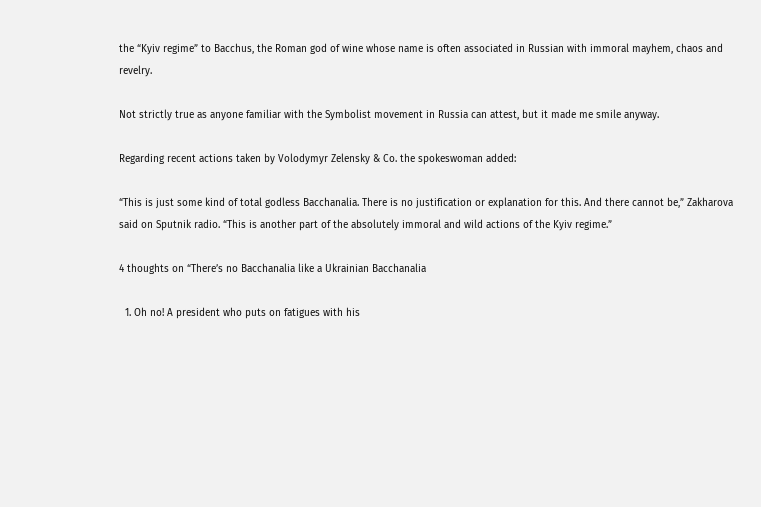the “Kyiv regime” to Bacchus, the Roman god of wine whose name is often associated in Russian with immoral mayhem, chaos and revelry.

Not strictly true as anyone familiar with the Symbolist movement in Russia can attest, but it made me smile anyway.

Regarding recent actions taken by Volodymyr Zelensky & Co. the spokeswoman added:

“This is just some kind of total godless Bacchanalia. There is no justification or explanation for this. And there cannot be,” Zakharova said on Sputnik radio. “This is another part of the absolutely immoral and wild actions of the Kyiv regime.”

4 thoughts on “There’s no Bacchanalia like a Ukrainian Bacchanalia

  1. Oh no! A president who puts on fatigues with his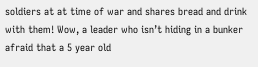soldiers at at time of war and shares bread and drink with them! Wow, a leader who isn’t hiding in a bunker afraid that a 5 year old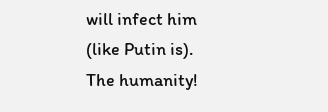will infect him (like Putin is). The humanity!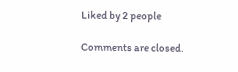Liked by 2 people

Comments are closed.